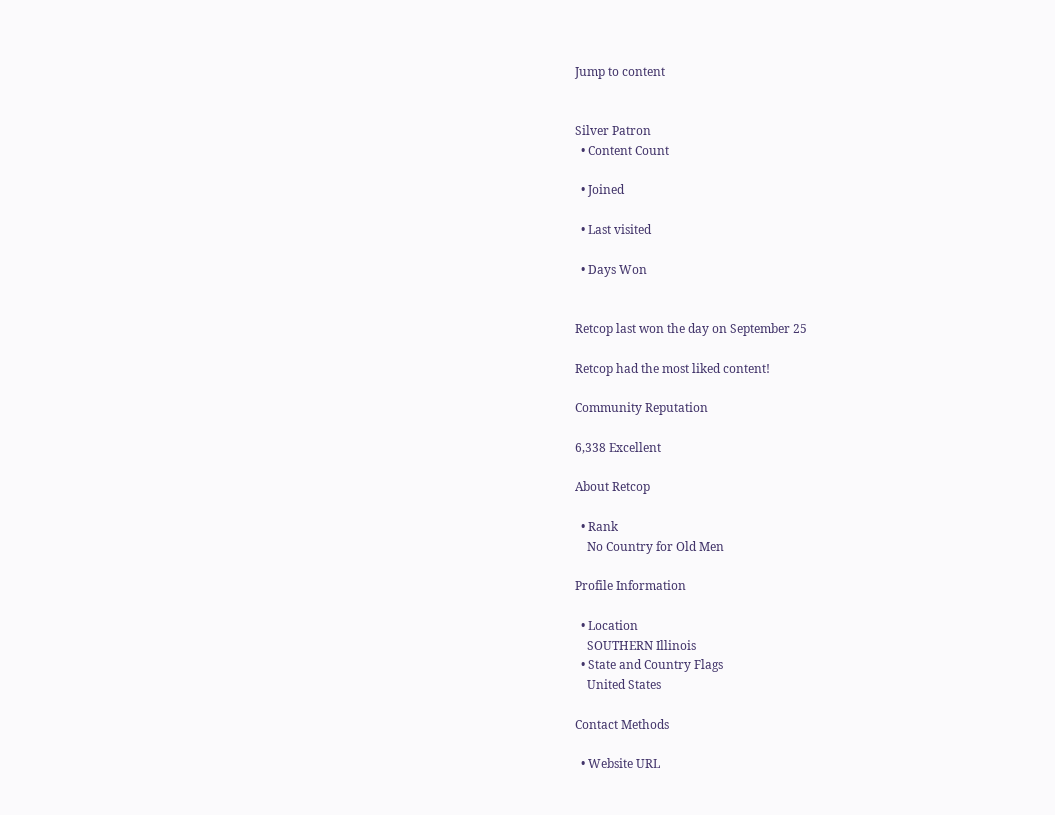Jump to content


Silver Patron
  • Content Count

  • Joined

  • Last visited

  • Days Won


Retcop last won the day on September 25

Retcop had the most liked content!

Community Reputation

6,338 Excellent

About Retcop

  • Rank
    No Country for Old Men

Profile Information

  • Location
    SOUTHERN Illinois
  • State and Country Flags
    United States

Contact Methods

  • Website URL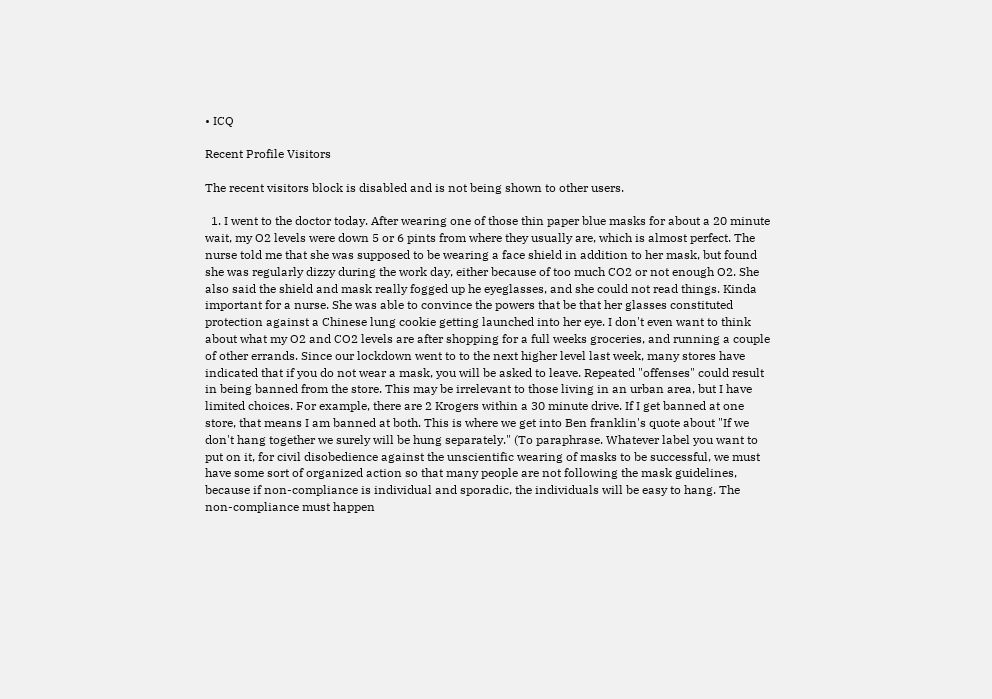• ICQ

Recent Profile Visitors

The recent visitors block is disabled and is not being shown to other users.

  1. I went to the doctor today. After wearing one of those thin paper blue masks for about a 20 minute wait, my O2 levels were down 5 or 6 pints from where they usually are, which is almost perfect. The nurse told me that she was supposed to be wearing a face shield in addition to her mask, but found she was regularly dizzy during the work day, either because of too much CO2 or not enough O2. She also said the shield and mask really fogged up he eyeglasses, and she could not read things. Kinda important for a nurse. She was able to convince the powers that be that her glasses constituted protection against a Chinese lung cookie getting launched into her eye. I don't even want to think about what my O2 and CO2 levels are after shopping for a full weeks groceries, and running a couple of other errands. Since our lockdown went to to the next higher level last week, many stores have indicated that if you do not wear a mask, you will be asked to leave. Repeated "offenses" could result in being banned from the store. This may be irrelevant to those living in an urban area, but I have limited choices. For example, there are 2 Krogers within a 30 minute drive. If I get banned at one store, that means I am banned at both. This is where we get into Ben franklin's quote about "If we don't hang together we surely will be hung separately." (To paraphrase. Whatever label you want to put on it, for civil disobedience against the unscientific wearing of masks to be successful, we must have some sort of organized action so that many people are not following the mask guidelines, because if non-compliance is individual and sporadic, the individuals will be easy to hang. The non-compliance must happen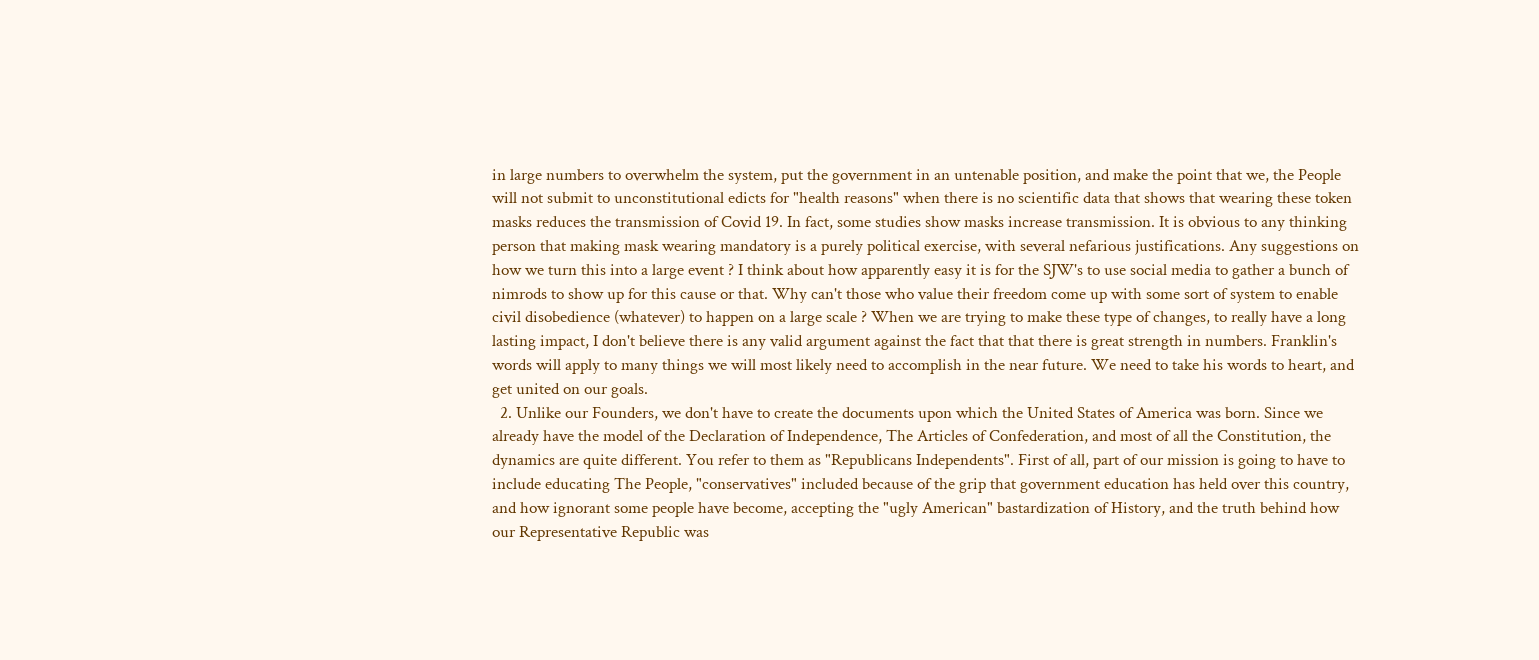in large numbers to overwhelm the system, put the government in an untenable position, and make the point that we, the People will not submit to unconstitutional edicts for "health reasons" when there is no scientific data that shows that wearing these token masks reduces the transmission of Covid 19. In fact, some studies show masks increase transmission. It is obvious to any thinking person that making mask wearing mandatory is a purely political exercise, with several nefarious justifications. Any suggestions on how we turn this into a large event ? I think about how apparently easy it is for the SJW's to use social media to gather a bunch of nimrods to show up for this cause or that. Why can't those who value their freedom come up with some sort of system to enable civil disobedience (whatever) to happen on a large scale ? When we are trying to make these type of changes, to really have a long lasting impact, I don't believe there is any valid argument against the fact that that there is great strength in numbers. Franklin's words will apply to many things we will most likely need to accomplish in the near future. We need to take his words to heart, and get united on our goals.
  2. Unlike our Founders, we don't have to create the documents upon which the United States of America was born. Since we already have the model of the Declaration of Independence, The Articles of Confederation, and most of all the Constitution, the dynamics are quite different. You refer to them as "Republicans Independents". First of all, part of our mission is going to have to include educating The People, "conservatives" included because of the grip that government education has held over this country, and how ignorant some people have become, accepting the "ugly American" bastardization of History, and the truth behind how our Representative Republic was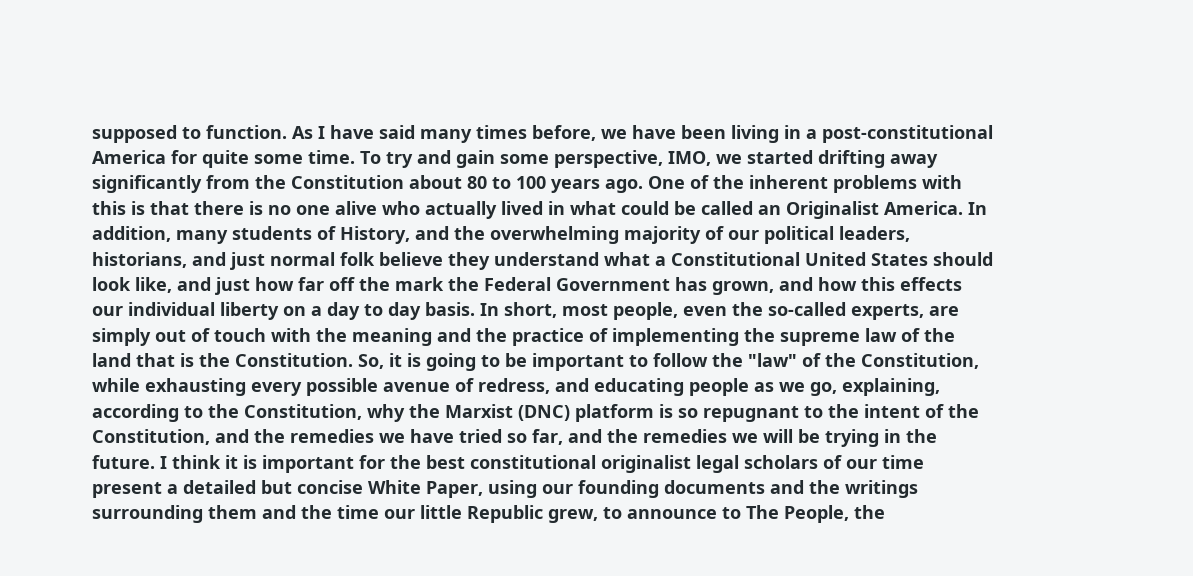supposed to function. As I have said many times before, we have been living in a post-constitutional America for quite some time. To try and gain some perspective, IMO, we started drifting away significantly from the Constitution about 80 to 100 years ago. One of the inherent problems with this is that there is no one alive who actually lived in what could be called an Originalist America. In addition, many students of History, and the overwhelming majority of our political leaders, historians, and just normal folk believe they understand what a Constitutional United States should look like, and just how far off the mark the Federal Government has grown, and how this effects our individual liberty on a day to day basis. In short, most people, even the so-called experts, are simply out of touch with the meaning and the practice of implementing the supreme law of the land that is the Constitution. So, it is going to be important to follow the "law" of the Constitution, while exhausting every possible avenue of redress, and educating people as we go, explaining, according to the Constitution, why the Marxist (DNC) platform is so repugnant to the intent of the Constitution, and the remedies we have tried so far, and the remedies we will be trying in the future. I think it is important for the best constitutional originalist legal scholars of our time present a detailed but concise White Paper, using our founding documents and the writings surrounding them and the time our little Republic grew, to announce to The People, the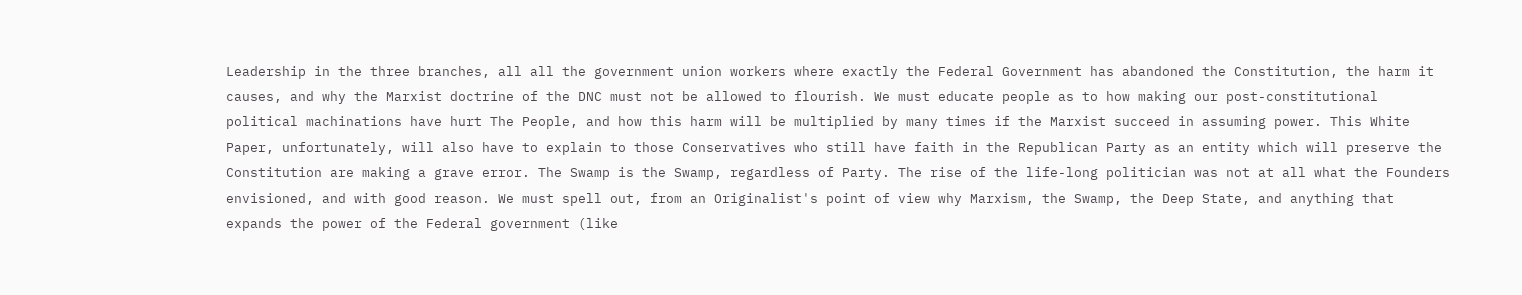Leadership in the three branches, all all the government union workers where exactly the Federal Government has abandoned the Constitution, the harm it causes, and why the Marxist doctrine of the DNC must not be allowed to flourish. We must educate people as to how making our post-constitutional political machinations have hurt The People, and how this harm will be multiplied by many times if the Marxist succeed in assuming power. This White Paper, unfortunately, will also have to explain to those Conservatives who still have faith in the Republican Party as an entity which will preserve the Constitution are making a grave error. The Swamp is the Swamp, regardless of Party. The rise of the life-long politician was not at all what the Founders envisioned, and with good reason. We must spell out, from an Originalist's point of view why Marxism, the Swamp, the Deep State, and anything that expands the power of the Federal government (like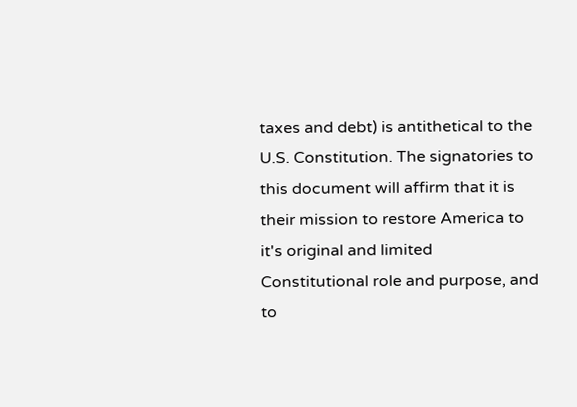taxes and debt) is antithetical to the U.S. Constitution. The signatories to this document will affirm that it is their mission to restore America to it's original and limited Constitutional role and purpose, and to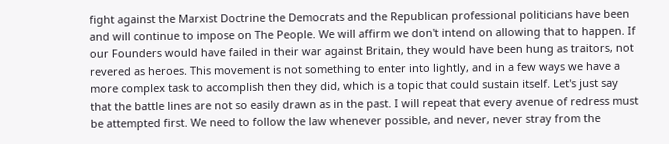fight against the Marxist Doctrine the Democrats and the Republican professional politicians have been and will continue to impose on The People. We will affirm we don't intend on allowing that to happen. If our Founders would have failed in their war against Britain, they would have been hung as traitors, not revered as heroes. This movement is not something to enter into lightly, and in a few ways we have a more complex task to accomplish then they did, which is a topic that could sustain itself. Let's just say that the battle lines are not so easily drawn as in the past. I will repeat that every avenue of redress must be attempted first. We need to follow the law whenever possible, and never, never stray from the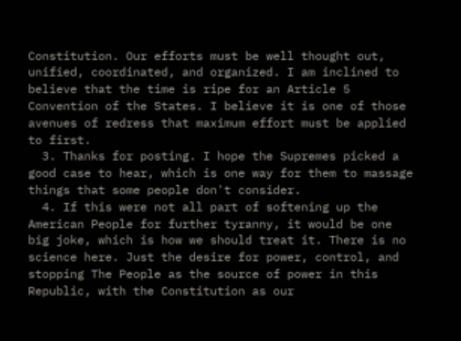Constitution. Our efforts must be well thought out, unified, coordinated, and organized. I am inclined to believe that the time is ripe for an Article 5 Convention of the States. I believe it is one of those avenues of redress that maximum effort must be applied to first.
  3. Thanks for posting. I hope the Supremes picked a good case to hear, which is one way for them to massage things that some people don't consider.
  4. If this were not all part of softening up the American People for further tyranny, it would be one big joke, which is how we should treat it. There is no science here. Just the desire for power, control, and stopping The People as the source of power in this Republic, with the Constitution as our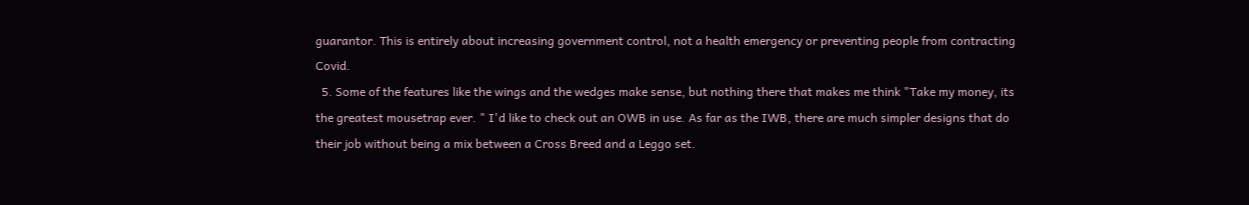guarantor. This is entirely about increasing government control, not a health emergency or preventing people from contracting Covid.
  5. Some of the features like the wings and the wedges make sense, but nothing there that makes me think "Take my money, its the greatest mousetrap ever. " I'd like to check out an OWB in use. As far as the IWB, there are much simpler designs that do their job without being a mix between a Cross Breed and a Leggo set.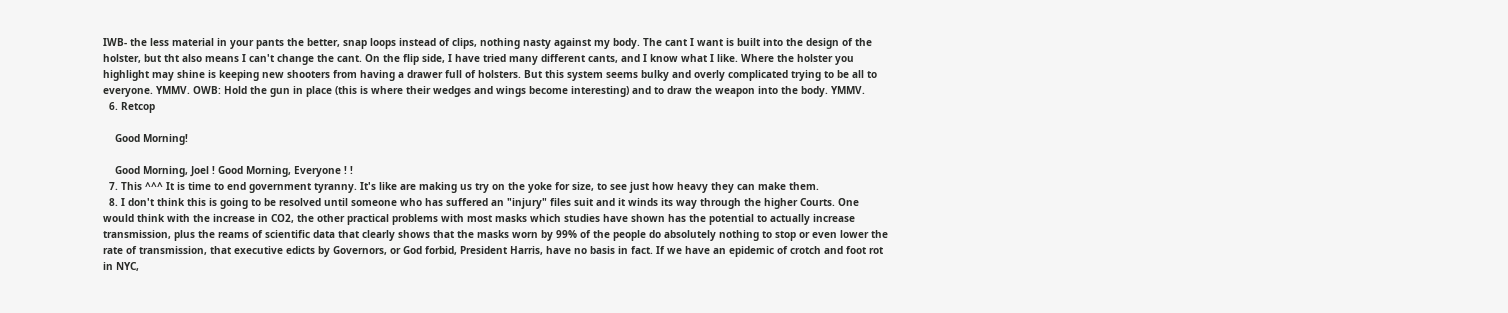IWB- the less material in your pants the better, snap loops instead of clips, nothing nasty against my body. The cant I want is built into the design of the holster, but tht also means I can't change the cant. On the flip side, I have tried many different cants, and I know what I like. Where the holster you highlight may shine is keeping new shooters from having a drawer full of holsters. But this system seems bulky and overly complicated trying to be all to everyone. YMMV. OWB: Hold the gun in place (this is where their wedges and wings become interesting) and to draw the weapon into the body. YMMV.
  6. Retcop

    Good Morning!

    Good Morning, Joel ! Good Morning, Everyone ! !
  7. This ^^^ It is time to end government tyranny. It's like are making us try on the yoke for size, to see just how heavy they can make them.
  8. I don't think this is going to be resolved until someone who has suffered an "injury" files suit and it winds its way through the higher Courts. One would think with the increase in CO2, the other practical problems with most masks which studies have shown has the potential to actually increase transmission, plus the reams of scientific data that clearly shows that the masks worn by 99% of the people do absolutely nothing to stop or even lower the rate of transmission, that executive edicts by Governors, or God forbid, President Harris, have no basis in fact. If we have an epidemic of crotch and foot rot in NYC,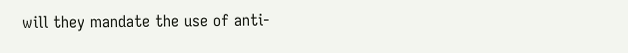will they mandate the use of anti-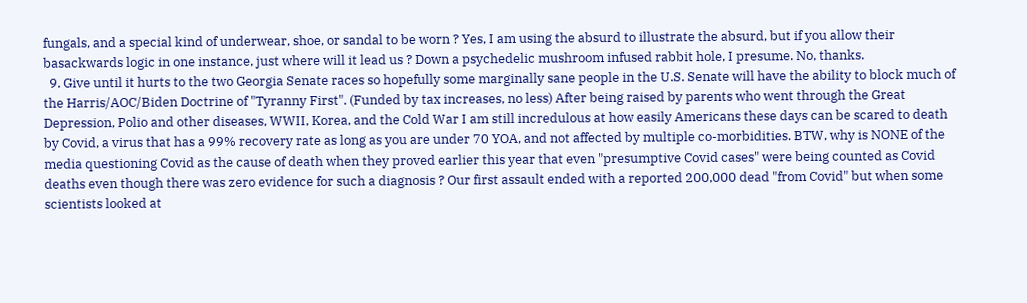fungals, and a special kind of underwear, shoe, or sandal to be worn ? Yes, I am using the absurd to illustrate the absurd, but if you allow their basackwards logic in one instance, just where will it lead us ? Down a psychedelic mushroom infused rabbit hole, I presume. No, thanks.
  9. Give until it hurts to the two Georgia Senate races so hopefully some marginally sane people in the U.S. Senate will have the ability to block much of the Harris/AOC/Biden Doctrine of "Tyranny First". (Funded by tax increases, no less) After being raised by parents who went through the Great Depression, Polio and other diseases, WWII, Korea, and the Cold War I am still incredulous at how easily Americans these days can be scared to death by Covid, a virus that has a 99% recovery rate as long as you are under 70 YOA, and not affected by multiple co-morbidities. BTW, why is NONE of the media questioning Covid as the cause of death when they proved earlier this year that even "presumptive Covid cases" were being counted as Covid deaths even though there was zero evidence for such a diagnosis ? Our first assault ended with a reported 200,000 dead "from Covid" but when some scientists looked at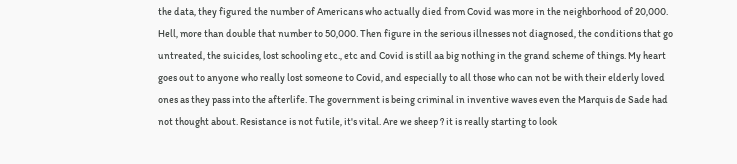the data, they figured the number of Americans who actually died from Covid was more in the neighborhood of 20,000. Hell, more than double that number to 50,000. Then figure in the serious illnesses not diagnosed, the conditions that go untreated, the suicides, lost schooling etc., etc and Covid is still aa big nothing in the grand scheme of things. My heart goes out to anyone who really lost someone to Covid, and especially to all those who can not be with their elderly loved ones as they pass into the afterlife. The government is being criminal in inventive waves even the Marquis de Sade had not thought about. Resistance is not futile, it's vital. Are we sheep ? it is really starting to look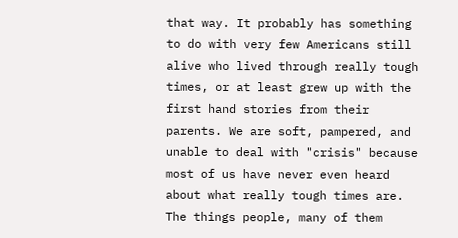that way. It probably has something to do with very few Americans still alive who lived through really tough times, or at least grew up with the first hand stories from their parents. We are soft, pampered, and unable to deal with "crisis" because most of us have never even heard about what really tough times are. The things people, many of them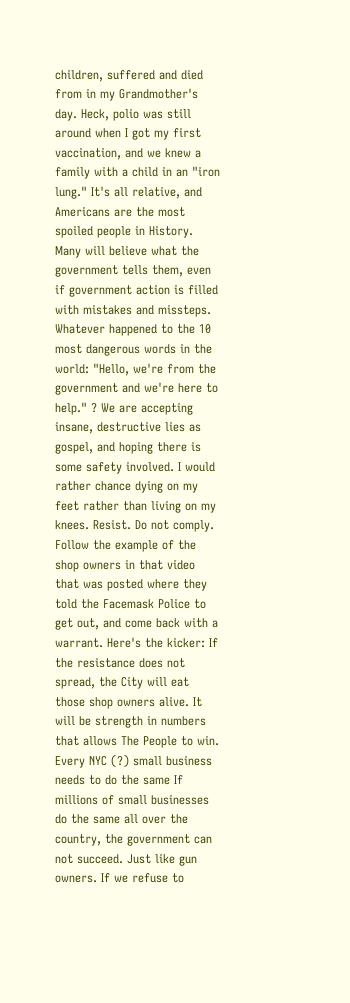children, suffered and died from in my Grandmother's day. Heck, polio was still around when I got my first vaccination, and we knew a family with a child in an "iron lung." It's all relative, and Americans are the most spoiled people in History. Many will believe what the government tells them, even if government action is filled with mistakes and missteps. Whatever happened to the 10 most dangerous words in the world: "Hello, we're from the government and we're here to help." ? We are accepting insane, destructive lies as gospel, and hoping there is some safety involved. I would rather chance dying on my feet rather than living on my knees. Resist. Do not comply. Follow the example of the shop owners in that video that was posted where they told the Facemask Police to get out, and come back with a warrant. Here's the kicker: If the resistance does not spread, the City will eat those shop owners alive. It will be strength in numbers that allows The People to win. Every NYC (?) small business needs to do the same If millions of small businesses do the same all over the country, the government can not succeed. Just like gun owners. If we refuse to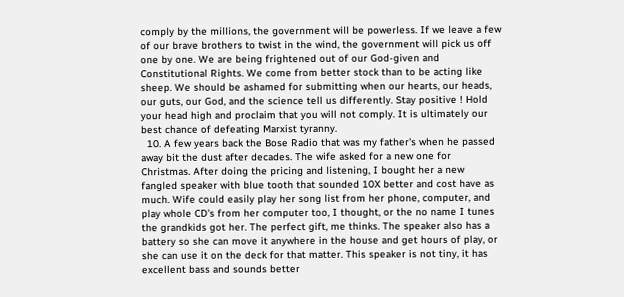comply by the millions, the government will be powerless. If we leave a few of our brave brothers to twist in the wind, the government will pick us off one by one. We are being frightened out of our God-given and Constitutional Rights. We come from better stock than to be acting like sheep. We should be ashamed for submitting when our hearts, our heads, our guts, our God, and the science tell us differently. Stay positive ! Hold your head high and proclaim that you will not comply. It is ultimately our best chance of defeating Marxist tyranny.
  10. A few years back the Bose Radio that was my father's when he passed away bit the dust after decades. The wife asked for a new one for Christmas. After doing the pricing and listening, I bought her a new fangled speaker with blue tooth that sounded 10X better and cost have as much. Wife could easily play her song list from her phone, computer, and play whole CD's from her computer too, I thought, or the no name I tunes the grandkids got her. The perfect gift, me thinks. The speaker also has a battery so she can move it anywhere in the house and get hours of play, or she can use it on the deck for that matter. This speaker is not tiny, it has excellent bass and sounds better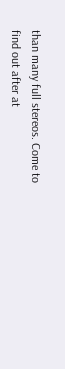than many full stereos. Come to find out after at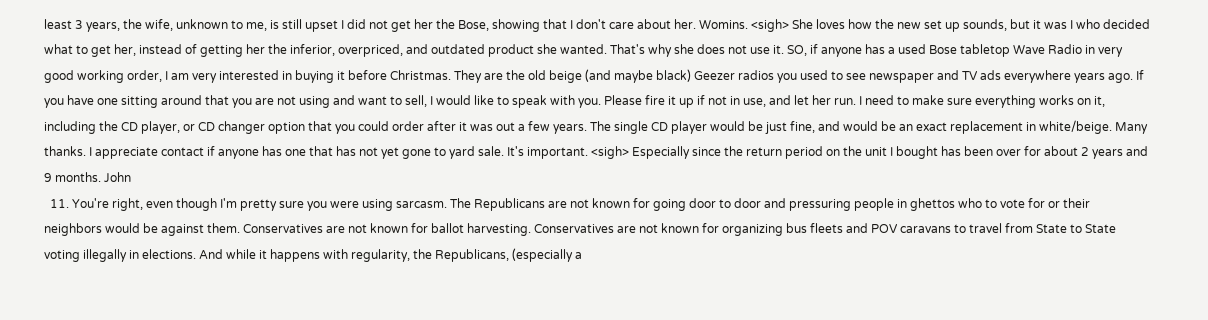least 3 years, the wife, unknown to me, is still upset I did not get her the Bose, showing that I don't care about her. Womins. <sigh> She loves how the new set up sounds, but it was I who decided what to get her, instead of getting her the inferior, overpriced, and outdated product she wanted. That's why she does not use it. SO, if anyone has a used Bose tabletop Wave Radio in very good working order, I am very interested in buying it before Christmas. They are the old beige (and maybe black) Geezer radios you used to see newspaper and TV ads everywhere years ago. If you have one sitting around that you are not using and want to sell, I would like to speak with you. Please fire it up if not in use, and let her run. I need to make sure everything works on it, including the CD player, or CD changer option that you could order after it was out a few years. The single CD player would be just fine, and would be an exact replacement in white/beige. Many thanks. I appreciate contact if anyone has one that has not yet gone to yard sale. It's important. <sigh> Especially since the return period on the unit I bought has been over for about 2 years and 9 months. John
  11. You're right, even though I'm pretty sure you were using sarcasm. The Republicans are not known for going door to door and pressuring people in ghettos who to vote for or their neighbors would be against them. Conservatives are not known for ballot harvesting. Conservatives are not known for organizing bus fleets and POV caravans to travel from State to State voting illegally in elections. And while it happens with regularity, the Republicans, (especially a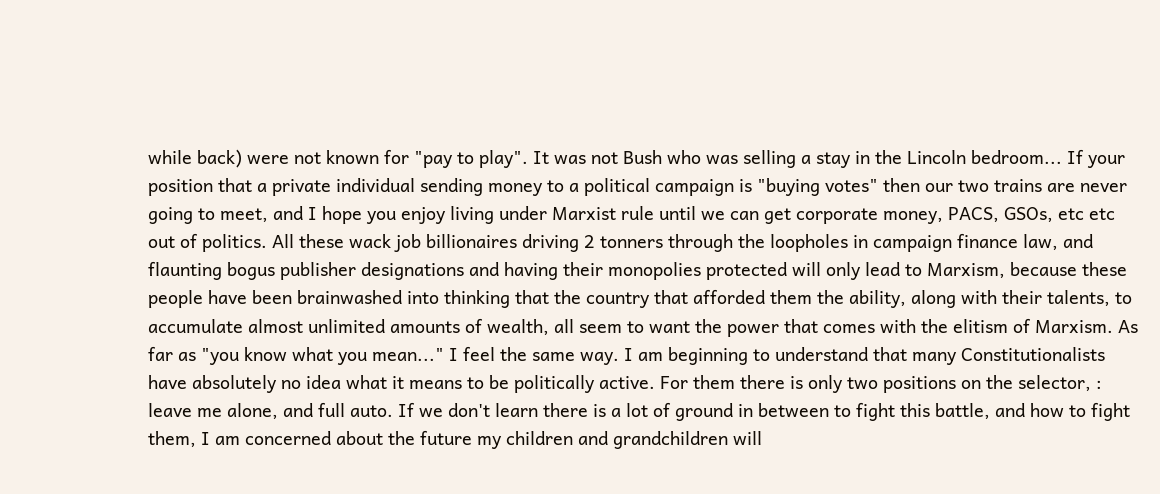while back) were not known for "pay to play". It was not Bush who was selling a stay in the Lincoln bedroom... If your position that a private individual sending money to a political campaign is "buying votes" then our two trains are never going to meet, and I hope you enjoy living under Marxist rule until we can get corporate money, PACS, GSOs, etc etc out of politics. All these wack job billionaires driving 2 tonners through the loopholes in campaign finance law, and flaunting bogus publisher designations and having their monopolies protected will only lead to Marxism, because these people have been brainwashed into thinking that the country that afforded them the ability, along with their talents, to accumulate almost unlimited amounts of wealth, all seem to want the power that comes with the elitism of Marxism. As far as "you know what you mean..." I feel the same way. I am beginning to understand that many Constitutionalists have absolutely no idea what it means to be politically active. For them there is only two positions on the selector, : leave me alone, and full auto. If we don't learn there is a lot of ground in between to fight this battle, and how to fight them, I am concerned about the future my children and grandchildren will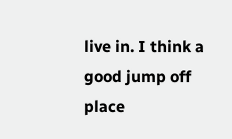live in. I think a good jump off place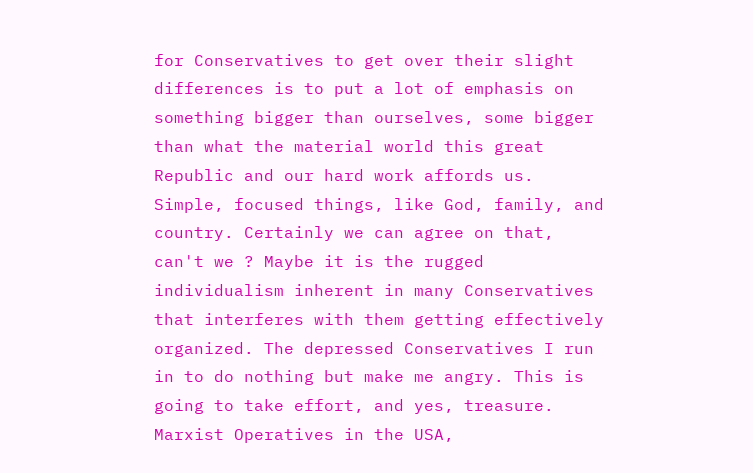for Conservatives to get over their slight differences is to put a lot of emphasis on something bigger than ourselves, some bigger than what the material world this great Republic and our hard work affords us. Simple, focused things, like God, family, and country. Certainly we can agree on that, can't we ? Maybe it is the rugged individualism inherent in many Conservatives that interferes with them getting effectively organized. The depressed Conservatives I run in to do nothing but make me angry. This is going to take effort, and yes, treasure. Marxist Operatives in the USA,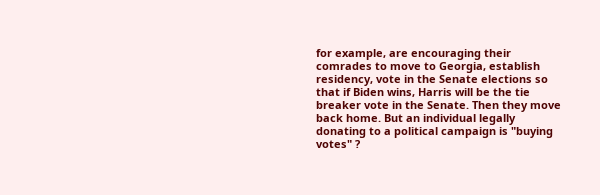for example, are encouraging their comrades to move to Georgia, establish residency, vote in the Senate elections so that if Biden wins, Harris will be the tie breaker vote in the Senate. Then they move back home. But an individual legally donating to a political campaign is "buying votes" ?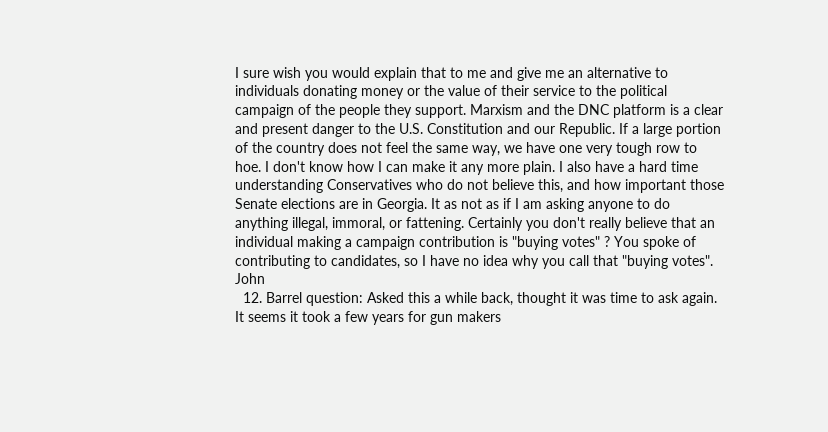I sure wish you would explain that to me and give me an alternative to individuals donating money or the value of their service to the political campaign of the people they support. Marxism and the DNC platform is a clear and present danger to the U.S. Constitution and our Republic. If a large portion of the country does not feel the same way, we have one very tough row to hoe. I don't know how I can make it any more plain. I also have a hard time understanding Conservatives who do not believe this, and how important those Senate elections are in Georgia. It as not as if I am asking anyone to do anything illegal, immoral, or fattening. Certainly you don't really believe that an individual making a campaign contribution is "buying votes" ? You spoke of contributing to candidates, so I have no idea why you call that "buying votes". John
  12. Barrel question: Asked this a while back, thought it was time to ask again. It seems it took a few years for gun makers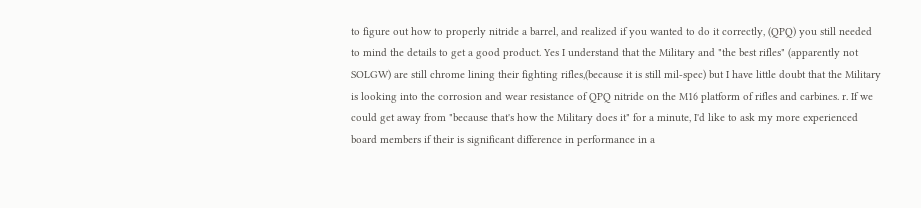to figure out how to properly nitride a barrel, and realized if you wanted to do it correctly, (QPQ) you still needed to mind the details to get a good product. Yes I understand that the Military and "the best rifles" (apparently not SOLGW) are still chrome lining their fighting rifles,(because it is still mil-spec) but I have little doubt that the Military is looking into the corrosion and wear resistance of QPQ nitride on the M16 platform of rifles and carbines. r. If we could get away from "because that's how the Military does it" for a minute, I'd like to ask my more experienced board members if their is significant difference in performance in a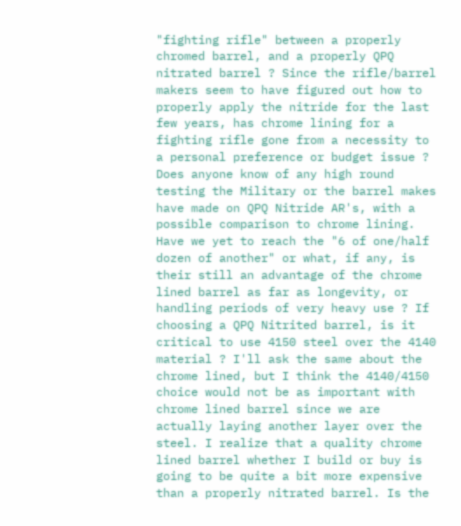"fighting rifle" between a properly chromed barrel, and a properly QPQ nitrated barrel ? Since the rifle/barrel makers seem to have figured out how to properly apply the nitride for the last few years, has chrome lining for a fighting rifle gone from a necessity to a personal preference or budget issue ? Does anyone know of any high round testing the Military or the barrel makes have made on QPQ Nitride AR's, with a possible comparison to chrome lining. Have we yet to reach the "6 of one/half dozen of another" or what, if any, is their still an advantage of the chrome lined barrel as far as longevity, or handling periods of very heavy use ? If choosing a QPQ Nitrited barrel, is it critical to use 4150 steel over the 4140 material ? I'll ask the same about the chrome lined, but I think the 4140/4150 choice would not be as important with chrome lined barrel since we are actually laying another layer over the steel. I realize that a quality chrome lined barrel whether I build or buy is going to be quite a bit more expensive than a properly nitrated barrel. Is the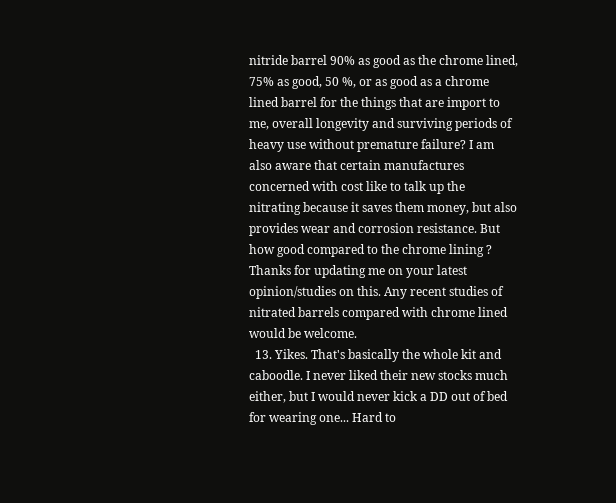nitride barrel 90% as good as the chrome lined, 75% as good, 50 %, or as good as a chrome lined barrel for the things that are import to me, overall longevity and surviving periods of heavy use without premature failure? I am also aware that certain manufactures concerned with cost like to talk up the nitrating because it saves them money, but also provides wear and corrosion resistance. But how good compared to the chrome lining ? Thanks for updating me on your latest opinion/studies on this. Any recent studies of nitrated barrels compared with chrome lined would be welcome.
  13. Yikes. That's basically the whole kit and caboodle. I never liked their new stocks much either, but I would never kick a DD out of bed for wearing one... Hard to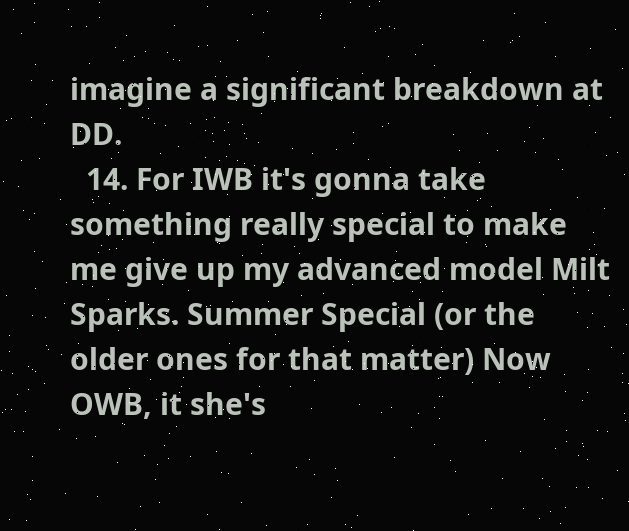imagine a significant breakdown at DD.
  14. For IWB it's gonna take something really special to make me give up my advanced model Milt Sparks. Summer Special (or the older ones for that matter) Now OWB, it she's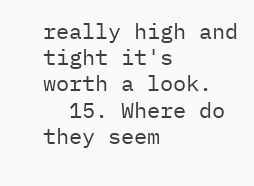really high and tight it's worth a look.
  15. Where do they seem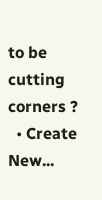to be cutting corners ?
  • Create New...